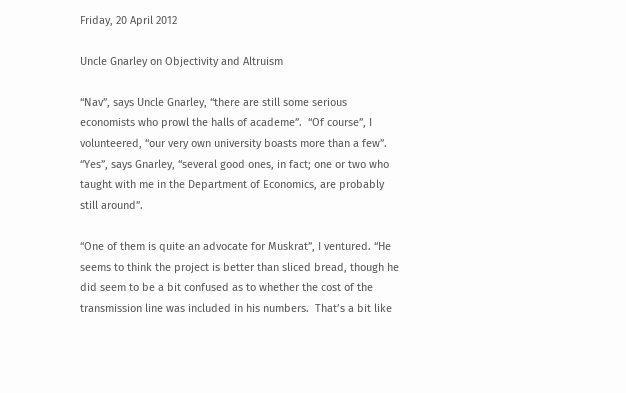Friday, 20 April 2012

Uncle Gnarley on Objectivity and Altruism

“Nav”, says Uncle Gnarley, “there are still some serious economists who prowl the halls of academe”.  “Of course”, I volunteered, “our very own university boasts more than a few”.   “Yes”, says Gnarley, “several good ones, in fact; one or two who taught with me in the Department of Economics, are probably still around”.

“One of them is quite an advocate for Muskrat”, I ventured. “He seems to think the project is better than sliced bread, though he did seem to be a bit confused as to whether the cost of the transmission line was included in his numbers.  That’s a bit like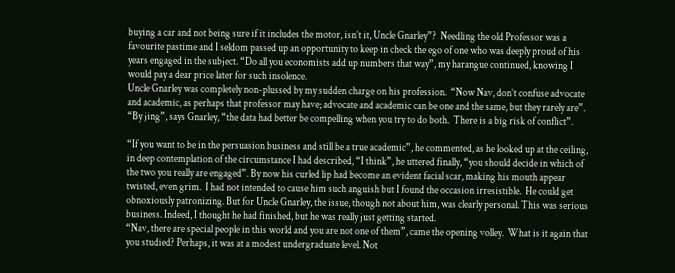buying a car and not being sure if it includes the motor, isn’t it, Uncle Gnarley”?  Needling the old Professor was a favourite pastime and I seldom passed up an opportunity to keep in check the ego of one who was deeply proud of his years engaged in the subject. “Do all you economists add up numbers that way”, my harangue continued, knowing I would pay a dear price later for such insolence.
Uncle Gnarley was completely non-plussed by my sudden charge on his profession.  “Now Nav, don’t confuse advocate and academic, as perhaps that professor may have; advocate and academic can be one and the same, but they rarely are”. “By jing”, says Gnarley, “the data had better be compelling when you try to do both.  There is a big risk of conflict”.

“If you want to be in the persuasion business and still be a true academic”, he commented, as he looked up at the ceiling, in deep contemplation of the circumstance I had described, “I think”, he uttered finally, “you should decide in which of the two you really are engaged”. By now his curled lip had become an evident facial scar, making his mouth appear twisted, even grim.  I had not intended to cause him such anguish but I found the occasion irresistible.  He could get obnoxiously patronizing. But for Uncle Gnarley, the issue, though not about him, was clearly personal. This was serious business. Indeed, I thought he had finished, but he was really just getting started.
“Nav, there are special people in this world and you are not one of them”, came the opening volley.  What is it again that you studied? Perhaps, it was at a modest undergraduate level. Not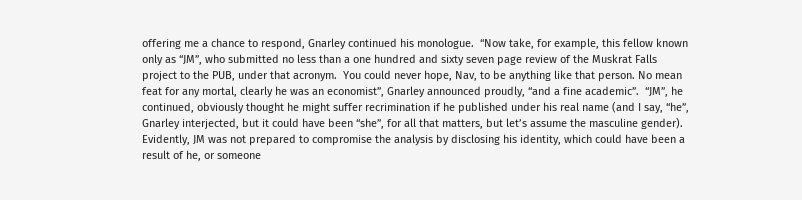offering me a chance to respond, Gnarley continued his monologue.  “Now take, for example, this fellow known only as “JM”, who submitted no less than a one hundred and sixty seven page review of the Muskrat Falls project to the PUB, under that acronym.  You could never hope, Nav, to be anything like that person. No mean feat for any mortal, clearly he was an economist”, Gnarley announced proudly, “and a fine academic”.  “JM”, he continued, obviously thought he might suffer recrimination if he published under his real name (and I say, “he”, Gnarley interjected, but it could have been “she”, for all that matters, but let’s assume the masculine gender). Evidently, JM was not prepared to compromise the analysis by disclosing his identity, which could have been a result of he, or someone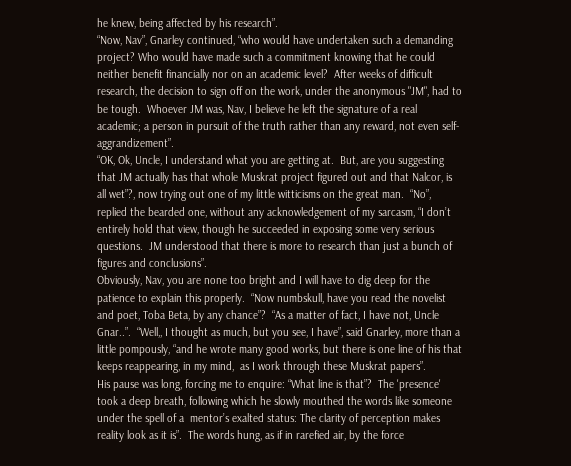he knew, being affected by his research”.
“Now, Nav”, Gnarley continued, “who would have undertaken such a demanding project? Who would have made such a commitment knowing that he could neither benefit financially nor on an academic level?  After weeks of difficult research, the decision to sign off on the work, under the anonymous "JM", had to be tough.  Whoever JM was, Nav, I believe he left the signature of a real academic; a person in pursuit of the truth rather than any reward, not even self-aggrandizement”.
“OK, Ok, Uncle, I understand what you are getting at.  But, are you suggesting that JM actually has that whole Muskrat project figured out and that Nalcor, is all wet”?, now trying out one of my little witticisms on the great man.  “No”, replied the bearded one, without any acknowledgement of my sarcasm, “I don’t entirely hold that view, though he succeeded in exposing some very serious questions.  JM understood that there is more to research than just a bunch of figures and conclusions”.
Obviously, Nav, you are none too bright and I will have to dig deep for the patience to explain this properly.  “Now numbskull, have you read the novelist and poet, Toba Beta, by any chance”?  “As a matter of fact, I have not, Uncle Gnar..”.  “Well,, I thought as much, but you see, I have”, said Gnarley, more than a little pompously, “and he wrote many good works, but there is one line of his that keeps reappearing, in my mind,  as I work through these Muskrat papers”.
His pause was long, forcing me to enquire: “What line is that”?  The 'presence' took a deep breath, following which he slowly mouthed the words like someone under the spell of a  mentor’s exalted status: The clarity of perception makes reality look as it is”.  The words hung, as if in rarefied air, by the force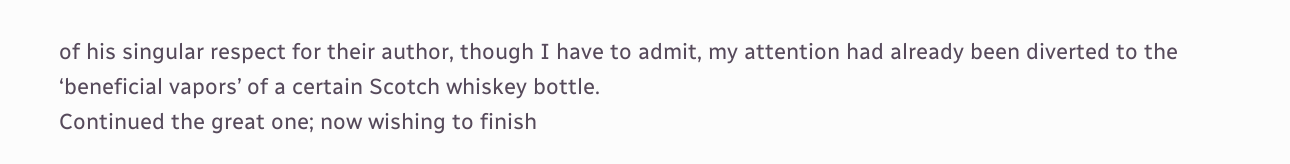of his singular respect for their author, though I have to admit, my attention had already been diverted to the ‘beneficial vapors’ of a certain Scotch whiskey bottle.
Continued the great one; now wishing to finish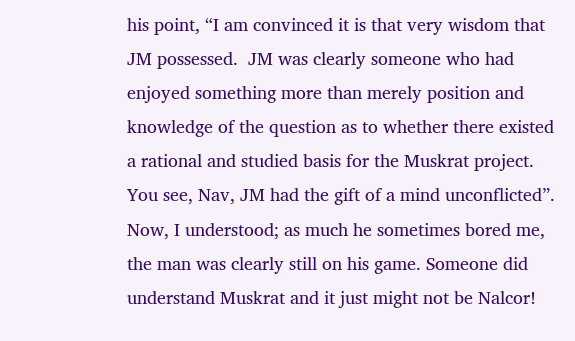his point, “I am convinced it is that very wisdom that JM possessed.  JM was clearly someone who had enjoyed something more than merely position and knowledge of the question as to whether there existed a rational and studied basis for the Muskrat project.  You see, Nav, JM had the gift of a mind unconflicted”.  Now, I understood; as much he sometimes bored me, the man was clearly still on his game. Someone did understand Muskrat and it just might not be Nalcor!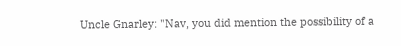Uncle Gnarley: "Nav, you did mention the possibility of a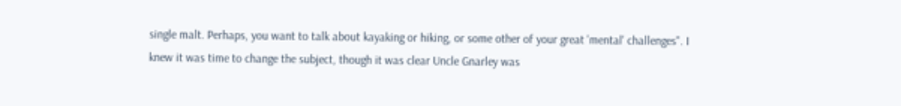single malt. Perhaps, you want to talk about kayaking or hiking, or some other of your great 'mental' challenges". I knew it was time to change the subject, though it was clear Uncle Gnarley was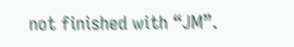not finished with “JM”.